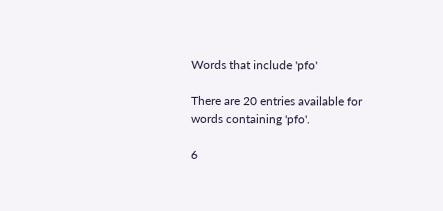Words that include 'pfo'

There are 20 entries available for words containing 'pfo'.

6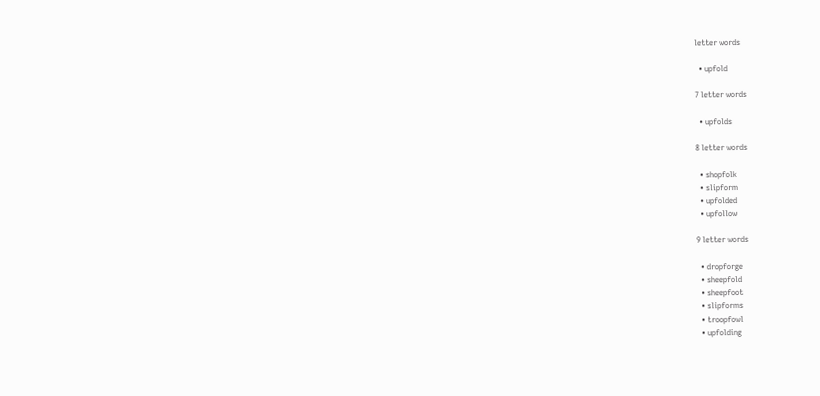letter words

  • upfold

7 letter words

  • upfolds

8 letter words

  • shopfolk
  • slipform
  • upfolded
  • upfollow

9 letter words

  • dropforge
  • sheepfold
  • sheepfoot
  • slipforms
  • troopfowl
  • upfolding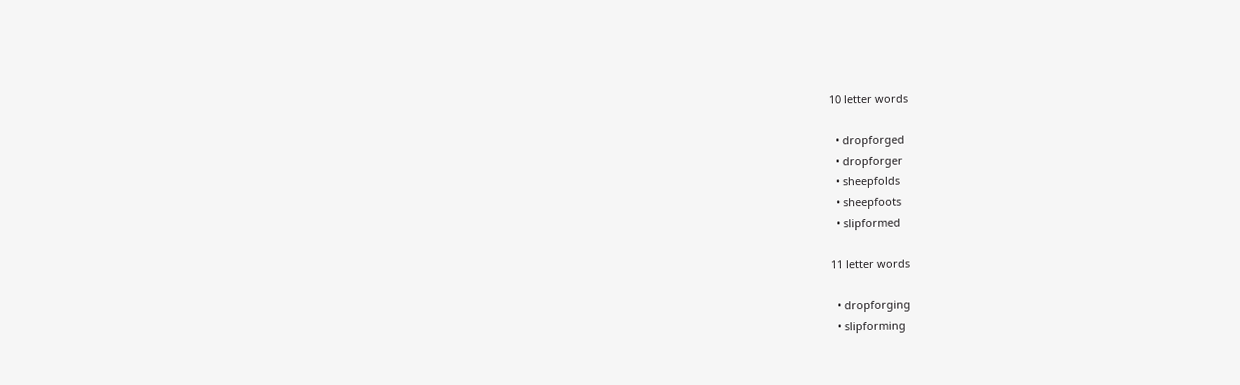10 letter words

  • dropforged
  • dropforger
  • sheepfolds
  • sheepfoots
  • slipformed

11 letter words

  • dropforging
  • slipforming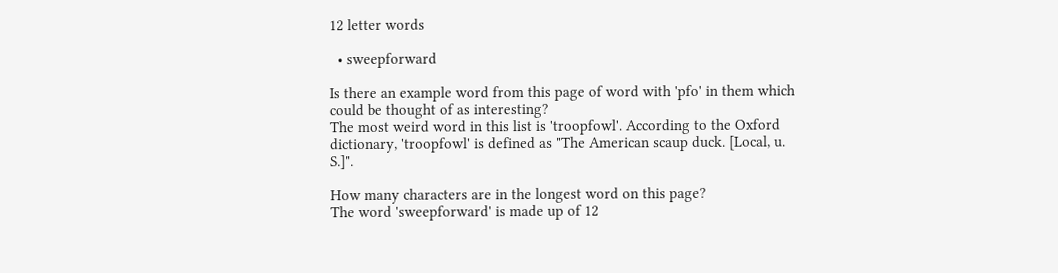12 letter words

  • sweepforward

Is there an example word from this page of word with 'pfo' in them which could be thought of as interesting?
The most weird word in this list is 'troopfowl'. According to the Oxford dictionary, 'troopfowl' is defined as "The American scaup duck. [Local, u. S.]".

How many characters are in the longest word on this page?
The word 'sweepforward' is made up of 12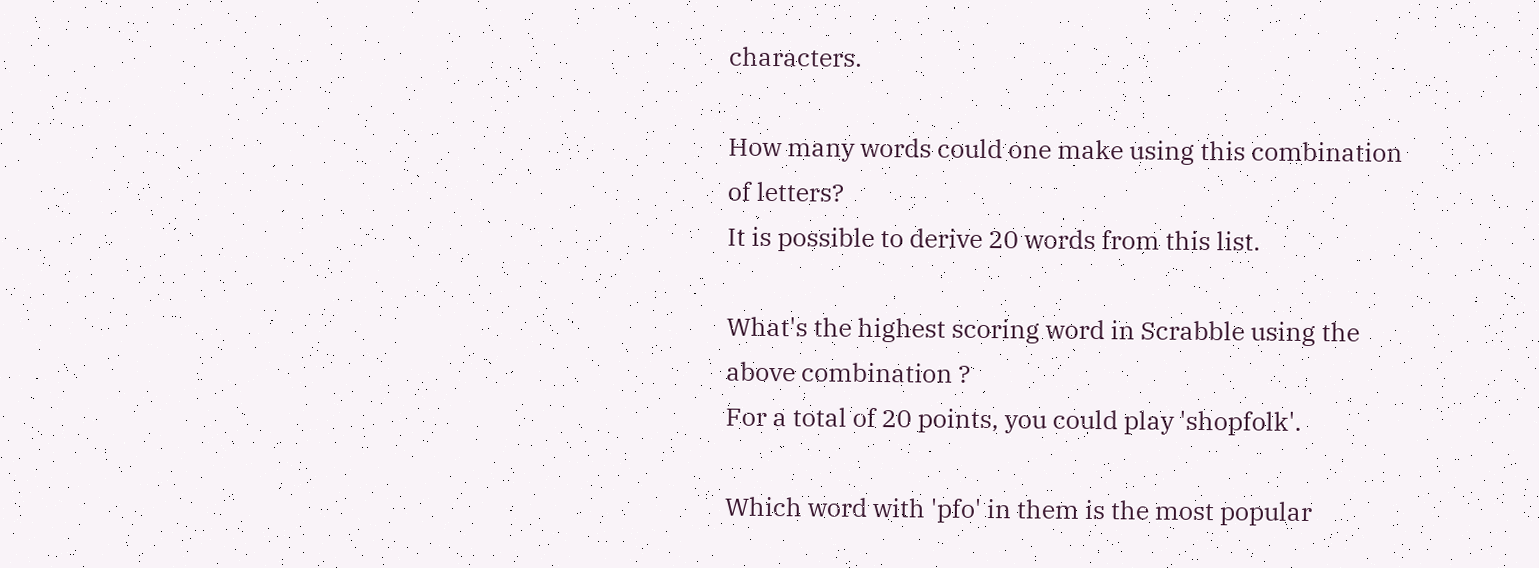characters.

How many words could one make using this combination of letters?
It is possible to derive 20 words from this list.

What's the highest scoring word in Scrabble using the above combination ?
For a total of 20 points, you could play 'shopfolk'.

Which word with 'pfo' in them is the most popular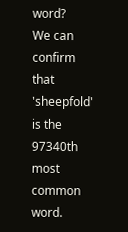word?
We can confirm that 'sheepfold' is the 97340th most common word.